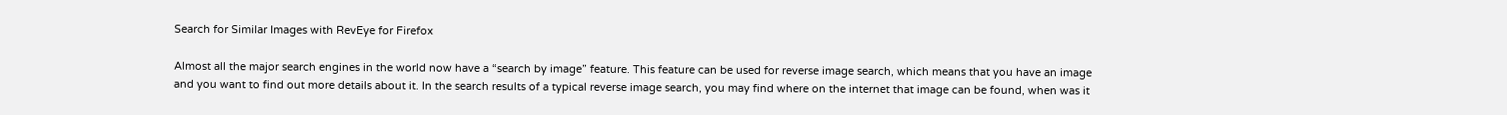Search for Similar Images with RevEye for Firefox

Almost all the major search engines in the world now have a “search by image” feature. This feature can be used for reverse image search, which means that you have an image and you want to find out more details about it. In the search results of a typical reverse image search, you may find where on the internet that image can be found, when was it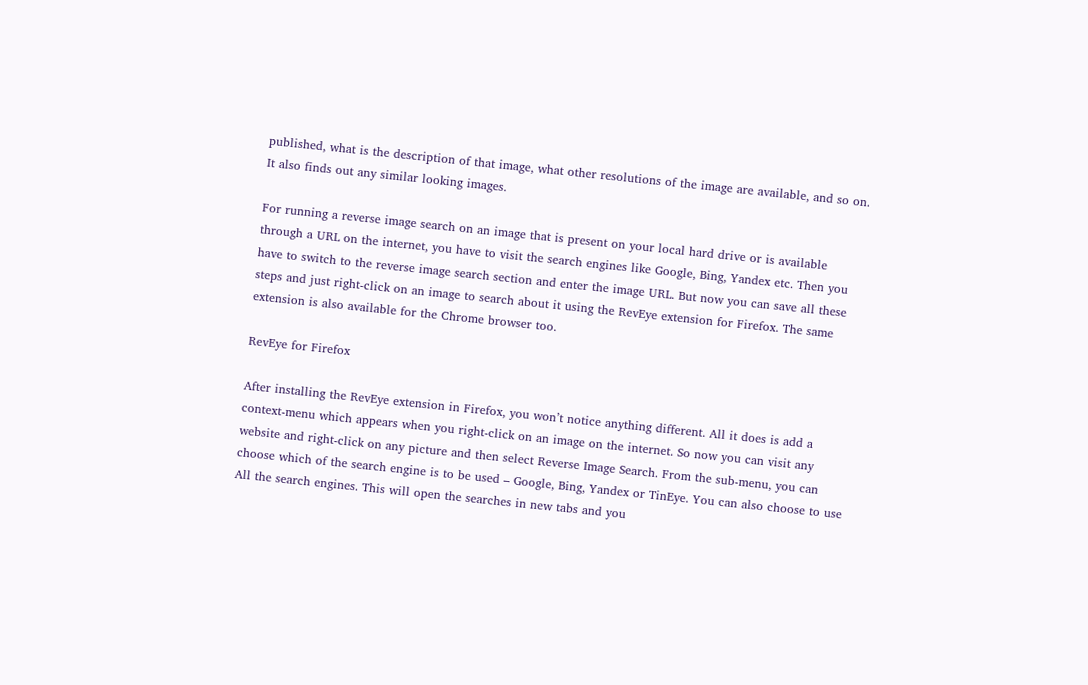published, what is the description of that image, what other resolutions of the image are available, and so on. It also finds out any similar looking images.

For running a reverse image search on an image that is present on your local hard drive or is available through a URL on the internet, you have to visit the search engines like Google, Bing, Yandex etc. Then you have to switch to the reverse image search section and enter the image URL. But now you can save all these steps and just right-click on an image to search about it using the RevEye extension for Firefox. The same extension is also available for the Chrome browser too.

RevEye for Firefox

After installing the RevEye extension in Firefox, you won’t notice anything different. All it does is add a context-menu which appears when you right-click on an image on the internet. So now you can visit any website and right-click on any picture and then select Reverse Image Search. From the sub-menu, you can choose which of the search engine is to be used – Google, Bing, Yandex or TinEye. You can also choose to use All the search engines. This will open the searches in new tabs and you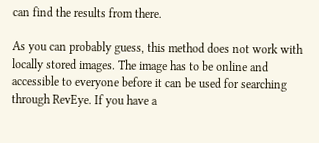can find the results from there.

As you can probably guess, this method does not work with locally stored images. The image has to be online and accessible to everyone before it can be used for searching through RevEye. If you have a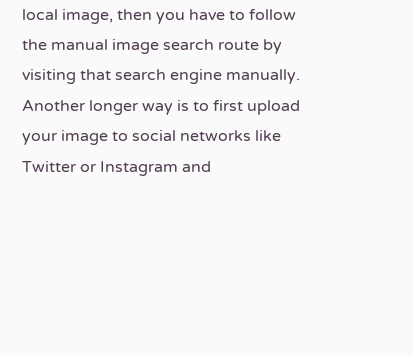local image, then you have to follow the manual image search route by visiting that search engine manually. Another longer way is to first upload your image to social networks like Twitter or Instagram and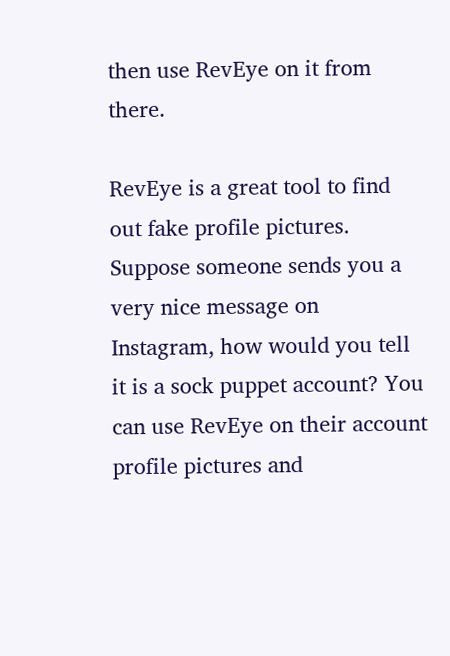then use RevEye on it from there.

RevEye is a great tool to find out fake profile pictures. Suppose someone sends you a very nice message on Instagram, how would you tell it is a sock puppet account? You can use RevEye on their account profile pictures and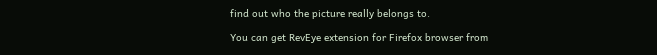find out who the picture really belongs to.

You can get RevEye extension for Firefox browser from